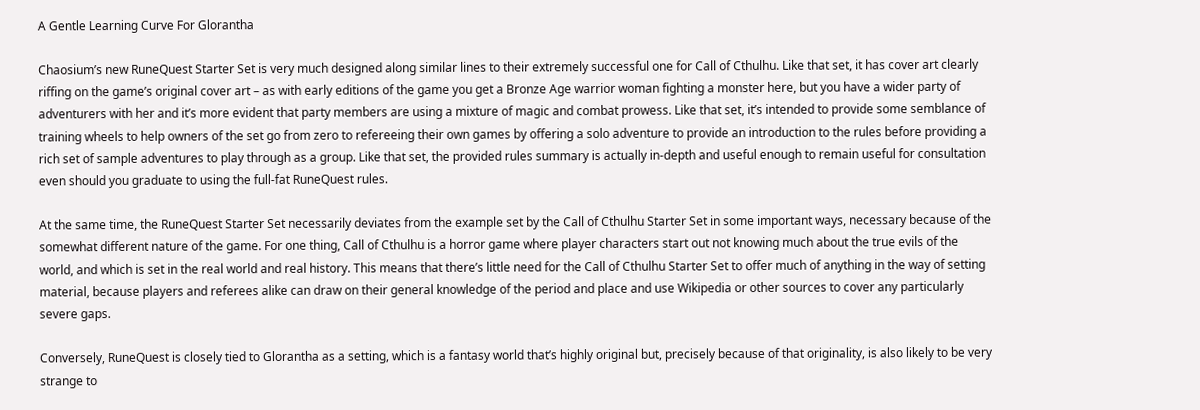A Gentle Learning Curve For Glorantha

Chaosium’s new RuneQuest Starter Set is very much designed along similar lines to their extremely successful one for Call of Cthulhu. Like that set, it has cover art clearly riffing on the game’s original cover art – as with early editions of the game you get a Bronze Age warrior woman fighting a monster here, but you have a wider party of adventurers with her and it’s more evident that party members are using a mixture of magic and combat prowess. Like that set, it’s intended to provide some semblance of training wheels to help owners of the set go from zero to refereeing their own games by offering a solo adventure to provide an introduction to the rules before providing a rich set of sample adventures to play through as a group. Like that set, the provided rules summary is actually in-depth and useful enough to remain useful for consultation even should you graduate to using the full-fat RuneQuest rules.

At the same time, the RuneQuest Starter Set necessarily deviates from the example set by the Call of Cthulhu Starter Set in some important ways, necessary because of the somewhat different nature of the game. For one thing, Call of Cthulhu is a horror game where player characters start out not knowing much about the true evils of the world, and which is set in the real world and real history. This means that there’s little need for the Call of Cthulhu Starter Set to offer much of anything in the way of setting material, because players and referees alike can draw on their general knowledge of the period and place and use Wikipedia or other sources to cover any particularly severe gaps.

Conversely, RuneQuest is closely tied to Glorantha as a setting, which is a fantasy world that’s highly original but, precisely because of that originality, is also likely to be very strange to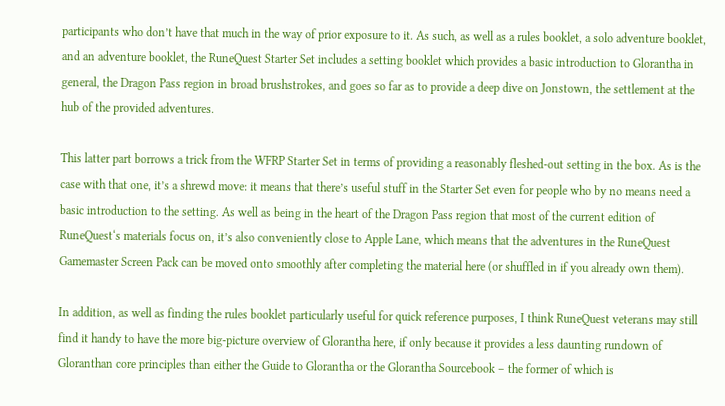participants who don’t have that much in the way of prior exposure to it. As such, as well as a rules booklet, a solo adventure booklet, and an adventure booklet, the RuneQuest Starter Set includes a setting booklet which provides a basic introduction to Glorantha in general, the Dragon Pass region in broad brushstrokes, and goes so far as to provide a deep dive on Jonstown, the settlement at the hub of the provided adventures.

This latter part borrows a trick from the WFRP Starter Set in terms of providing a reasonably fleshed-out setting in the box. As is the case with that one, it’s a shrewd move: it means that there’s useful stuff in the Starter Set even for people who by no means need a basic introduction to the setting. As well as being in the heart of the Dragon Pass region that most of the current edition of RuneQuest‘s materials focus on, it’s also conveniently close to Apple Lane, which means that the adventures in the RuneQuest Gamemaster Screen Pack can be moved onto smoothly after completing the material here (or shuffled in if you already own them).

In addition, as well as finding the rules booklet particularly useful for quick reference purposes, I think RuneQuest veterans may still find it handy to have the more big-picture overview of Glorantha here, if only because it provides a less daunting rundown of Gloranthan core principles than either the Guide to Glorantha or the Glorantha Sourcebook – the former of which is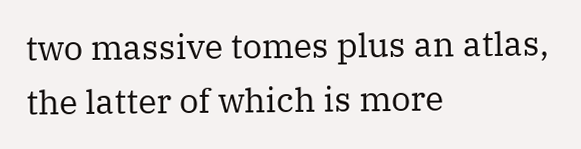two massive tomes plus an atlas, the latter of which is more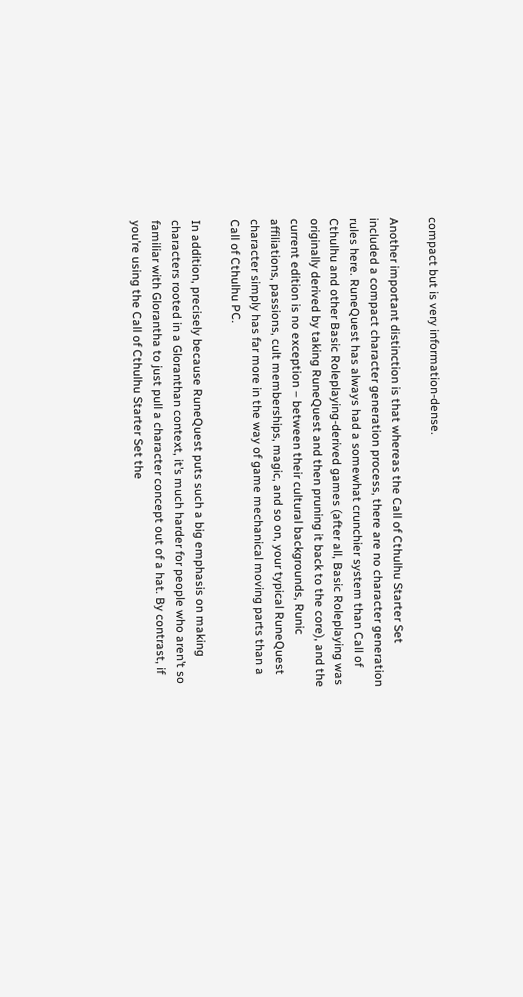compact but is very information-dense.

Another important distinction is that whereas the Call of Cthulhu Starter Set included a compact character generation process, there are no character generation rules here. RuneQuest has always had a somewhat crunchier system than Call of Cthulhu and other Basic Roleplaying-derived games (after all, Basic Roleplaying was originally derived by taking RuneQuest and then pruning it back to the core), and the current edition is no exception – between their cultural backgrounds, Runic affiliations, passions, cult memberships, magic, and so on, your typical RuneQuest character simply has far more in the way of game mechanical moving parts than a Call of Cthulhu PC.

In addition, precisely because RuneQuest puts such a big emphasis on making characters rooted in a Gloranthan context, it’s much harder for people who aren’t so familiar with Glorantha to just pull a character concept out of a hat. By contrast, if you’re using the Call of Cthulhu Starter Set the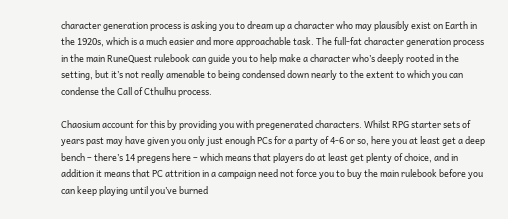character generation process is asking you to dream up a character who may plausibly exist on Earth in the 1920s, which is a much easier and more approachable task. The full-fat character generation process in the main RuneQuest rulebook can guide you to help make a character who’s deeply rooted in the setting, but it’s not really amenable to being condensed down nearly to the extent to which you can condense the Call of Cthulhu process.

Chaosium account for this by providing you with pregenerated characters. Whilst RPG starter sets of years past may have given you only just enough PCs for a party of 4-6 or so, here you at least get a deep bench – there’s 14 pregens here – which means that players do at least get plenty of choice, and in addition it means that PC attrition in a campaign need not force you to buy the main rulebook before you can keep playing until you’ve burned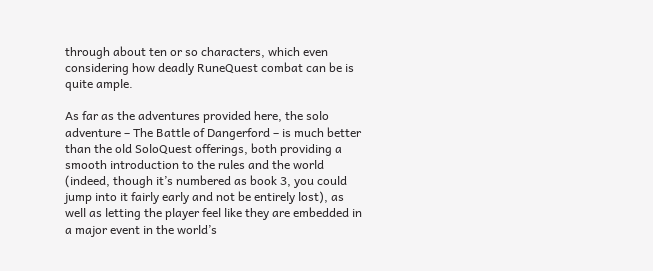through about ten or so characters, which even considering how deadly RuneQuest combat can be is quite ample.

As far as the adventures provided here, the solo adventure – The Battle of Dangerford – is much better than the old SoloQuest offerings, both providing a smooth introduction to the rules and the world (indeed, though it’s numbered as book 3, you could jump into it fairly early and not be entirely lost), as well as letting the player feel like they are embedded in a major event in the world’s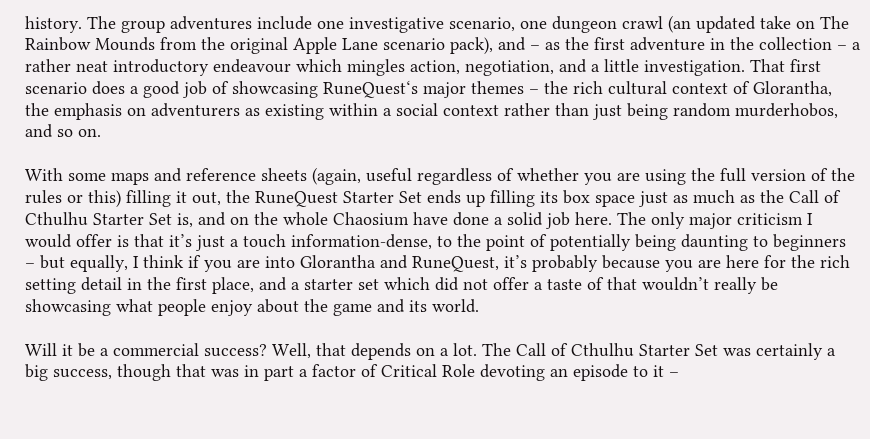history. The group adventures include one investigative scenario, one dungeon crawl (an updated take on The Rainbow Mounds from the original Apple Lane scenario pack), and – as the first adventure in the collection – a rather neat introductory endeavour which mingles action, negotiation, and a little investigation. That first scenario does a good job of showcasing RuneQuest‘s major themes – the rich cultural context of Glorantha, the emphasis on adventurers as existing within a social context rather than just being random murderhobos, and so on.

With some maps and reference sheets (again, useful regardless of whether you are using the full version of the rules or this) filling it out, the RuneQuest Starter Set ends up filling its box space just as much as the Call of Cthulhu Starter Set is, and on the whole Chaosium have done a solid job here. The only major criticism I would offer is that it’s just a touch information-dense, to the point of potentially being daunting to beginners – but equally, I think if you are into Glorantha and RuneQuest, it’s probably because you are here for the rich setting detail in the first place, and a starter set which did not offer a taste of that wouldn’t really be showcasing what people enjoy about the game and its world.

Will it be a commercial success? Well, that depends on a lot. The Call of Cthulhu Starter Set was certainly a big success, though that was in part a factor of Critical Role devoting an episode to it –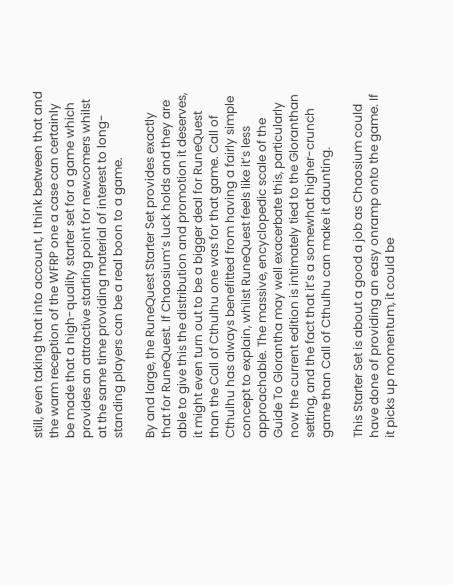still, even taking that into account, I think between that and the warm reception of the WFRP one a case can certainly be made that a high-quality starter set for a game which provides an attractive starting point for newcomers whilst at the same time providing material of interest to long-standing players can be a real boon to a game.

By and large, the RuneQuest Starter Set provides exactly that for RuneQuest. If Chaosium’s luck holds and they are able to give this the distribution and promotion it deserves, it might even turn out to be a bigger deal for RuneQuest than the Call of Cthulhu one was for that game. Call of Cthulhu has always benefitted from having a fairly simple concept to explain, whilst RuneQuest feels like it’s less approachable. The massive, encyclopedic scale of the Guide To Glorantha may well exacerbate this, particularly now the current edition is intimately tied to the Gloranthan setting, and the fact that it’s a somewhat higher-crunch game than Call of Cthulhu can make it daunting.

This Starter Set is about a good a job as Chaosium could have done of providing an easy onramp onto the game. If it picks up momentum, it could be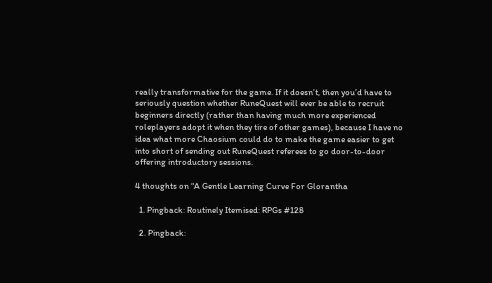really transformative for the game. If it doesn’t, then you’d have to seriously question whether RuneQuest will ever be able to recruit beginners directly (rather than having much more experienced roleplayers adopt it when they tire of other games), because I have no idea what more Chaosium could do to make the game easier to get into short of sending out RuneQuest referees to go door-to-door offering introductory sessions.

4 thoughts on “A Gentle Learning Curve For Glorantha

  1. Pingback: Routinely Itemised: RPGs #128

  2. Pingback: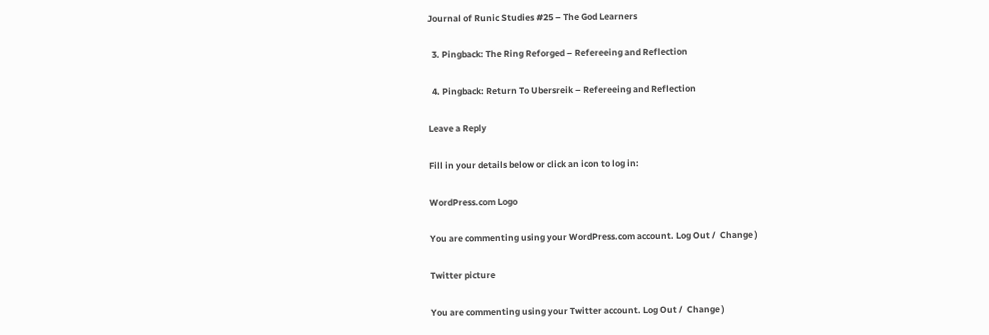Journal of Runic Studies #25 – The God Learners

  3. Pingback: The Ring Reforged – Refereeing and Reflection

  4. Pingback: Return To Ubersreik – Refereeing and Reflection

Leave a Reply

Fill in your details below or click an icon to log in:

WordPress.com Logo

You are commenting using your WordPress.com account. Log Out /  Change )

Twitter picture

You are commenting using your Twitter account. Log Out /  Change )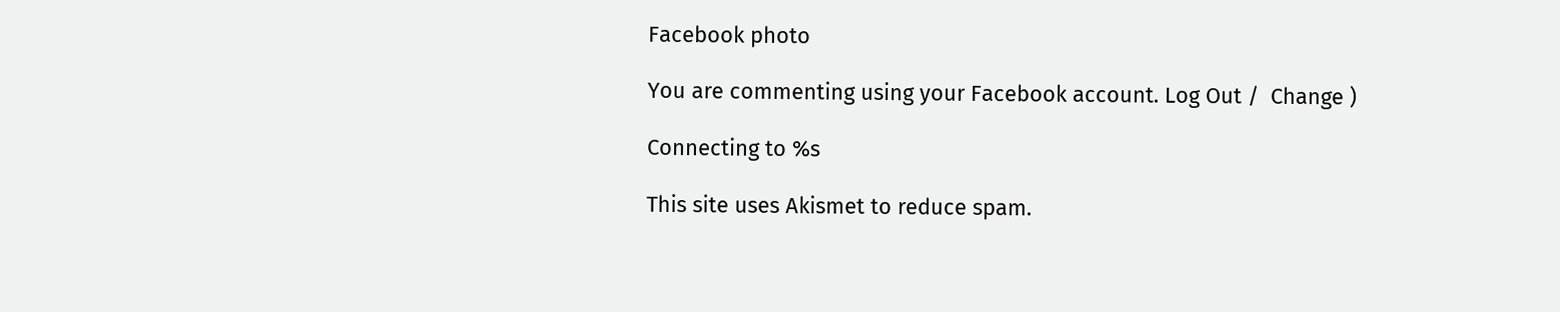Facebook photo

You are commenting using your Facebook account. Log Out /  Change )

Connecting to %s

This site uses Akismet to reduce spam.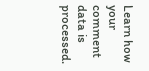Learn how your comment data is processed.